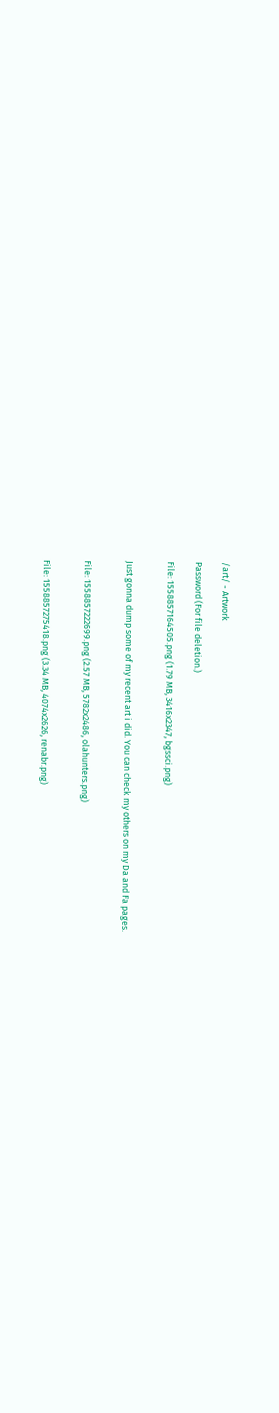/art/ - Artwork

Password (For file deletion.)

File: 1558857164505.png (1.79 MB, 3416x2347, bgssci.png)


Just gonna dump some of my recent art i did. You can check my others on my Da and Fa pages.


File: 1558857222699.png (2.57 MB, 5782x2486, olahunters.png)


File: 1558857275418.png (3.34 MB, 4074x2626, renabr.png)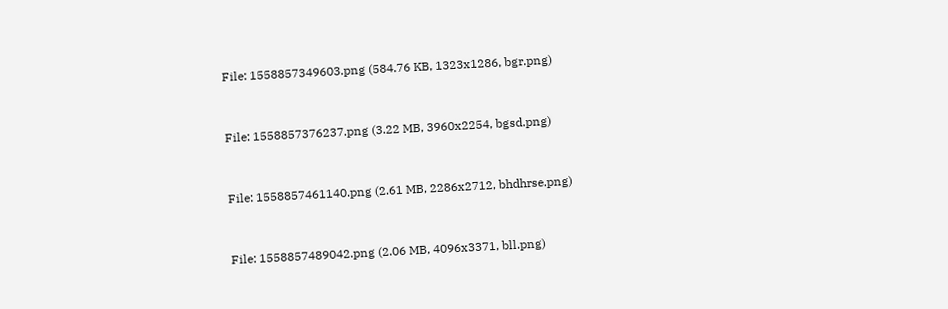File: 1558857349603.png (584.76 KB, 1323x1286, bgr.png)


File: 1558857376237.png (3.22 MB, 3960x2254, bgsd.png)


File: 1558857461140.png (2.61 MB, 2286x2712, bhdhrse.png)


File: 1558857489042.png (2.06 MB, 4096x3371, bll.png)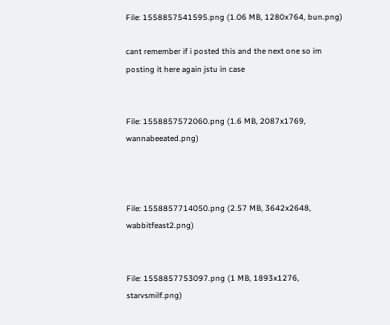File: 1558857541595.png (1.06 MB, 1280x764, bun.png)

cant remember if i posted this and the next one so im posting it here again jstu in case


File: 1558857572060.png (1.6 MB, 2087x1769, wannabeeated.png)



File: 1558857714050.png (2.57 MB, 3642x2648, wabbitfeast2.png)


File: 1558857753097.png (1 MB, 1893x1276, starvsmilf.png)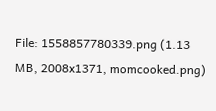File: 1558857780339.png (1.13 MB, 2008x1371, momcooked.png)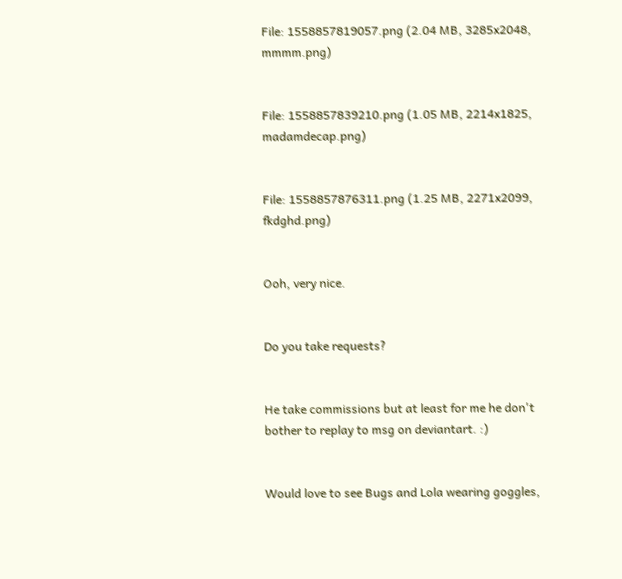File: 1558857819057.png (2.04 MB, 3285x2048, mmmm.png)


File: 1558857839210.png (1.05 MB, 2214x1825, madamdecap.png)


File: 1558857876311.png (1.25 MB, 2271x2099, fkdghd.png)


Ooh, very nice.


Do you take requests?


He take commissions but at least for me he don't bother to replay to msg on deviantart. :)


Would love to see Bugs and Lola wearing goggles,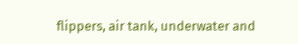flippers, air tank, underwater and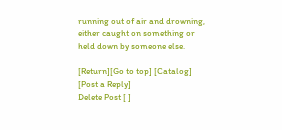running out of air and drowning, either caught on something or held down by someone else.

[Return][Go to top] [Catalog] [Post a Reply]
Delete Post [ ]